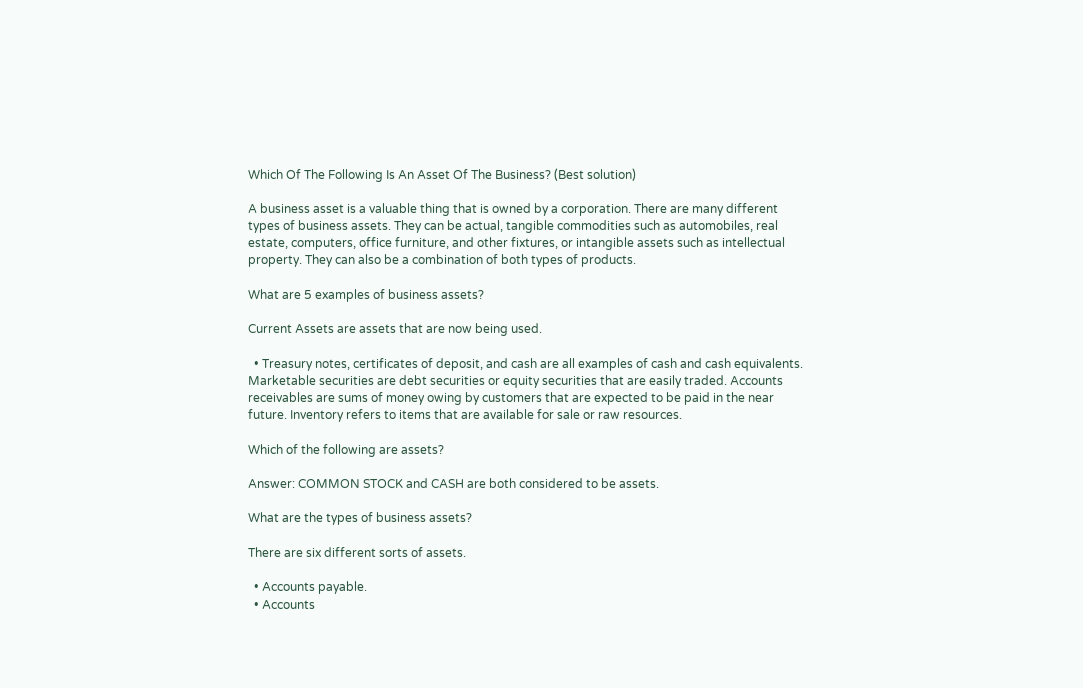Which Of The Following Is An Asset Of The Business? (Best solution)

A business asset is a valuable thing that is owned by a corporation. There are many different types of business assets. They can be actual, tangible commodities such as automobiles, real estate, computers, office furniture, and other fixtures, or intangible assets such as intellectual property. They can also be a combination of both types of products.

What are 5 examples of business assets?

Current Assets are assets that are now being used.

  • Treasury notes, certificates of deposit, and cash are all examples of cash and cash equivalents. Marketable securities are debt securities or equity securities that are easily traded. Accounts receivables are sums of money owing by customers that are expected to be paid in the near future. Inventory refers to items that are available for sale or raw resources.

Which of the following are assets?

Answer: COMMON STOCK and CASH are both considered to be assets.

What are the types of business assets?

There are six different sorts of assets.

  • Accounts payable.
  • Accounts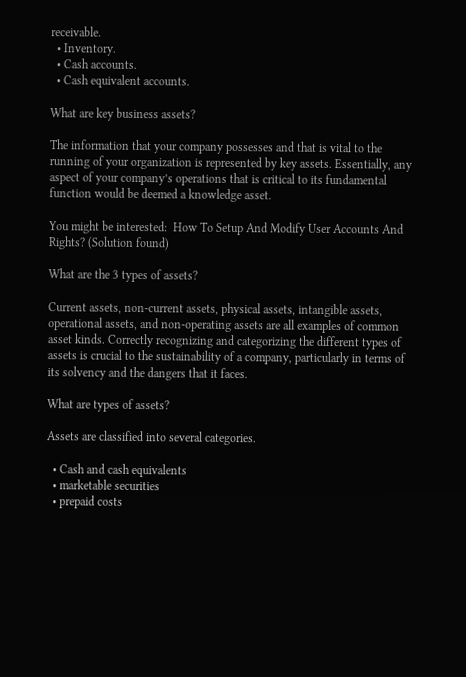receivable.
  • Inventory.
  • Cash accounts.
  • Cash equivalent accounts.

What are key business assets?

The information that your company possesses and that is vital to the running of your organization is represented by key assets. Essentially, any aspect of your company’s operations that is critical to its fundamental function would be deemed a knowledge asset.

You might be interested:  How To Setup And Modify User Accounts And Rights? (Solution found)

What are the 3 types of assets?

Current assets, non-current assets, physical assets, intangible assets, operational assets, and non-operating assets are all examples of common asset kinds. Correctly recognizing and categorizing the different types of assets is crucial to the sustainability of a company, particularly in terms of its solvency and the dangers that it faces.

What are types of assets?

Assets are classified into several categories.

  • Cash and cash equivalents
  • marketable securities
  • prepaid costs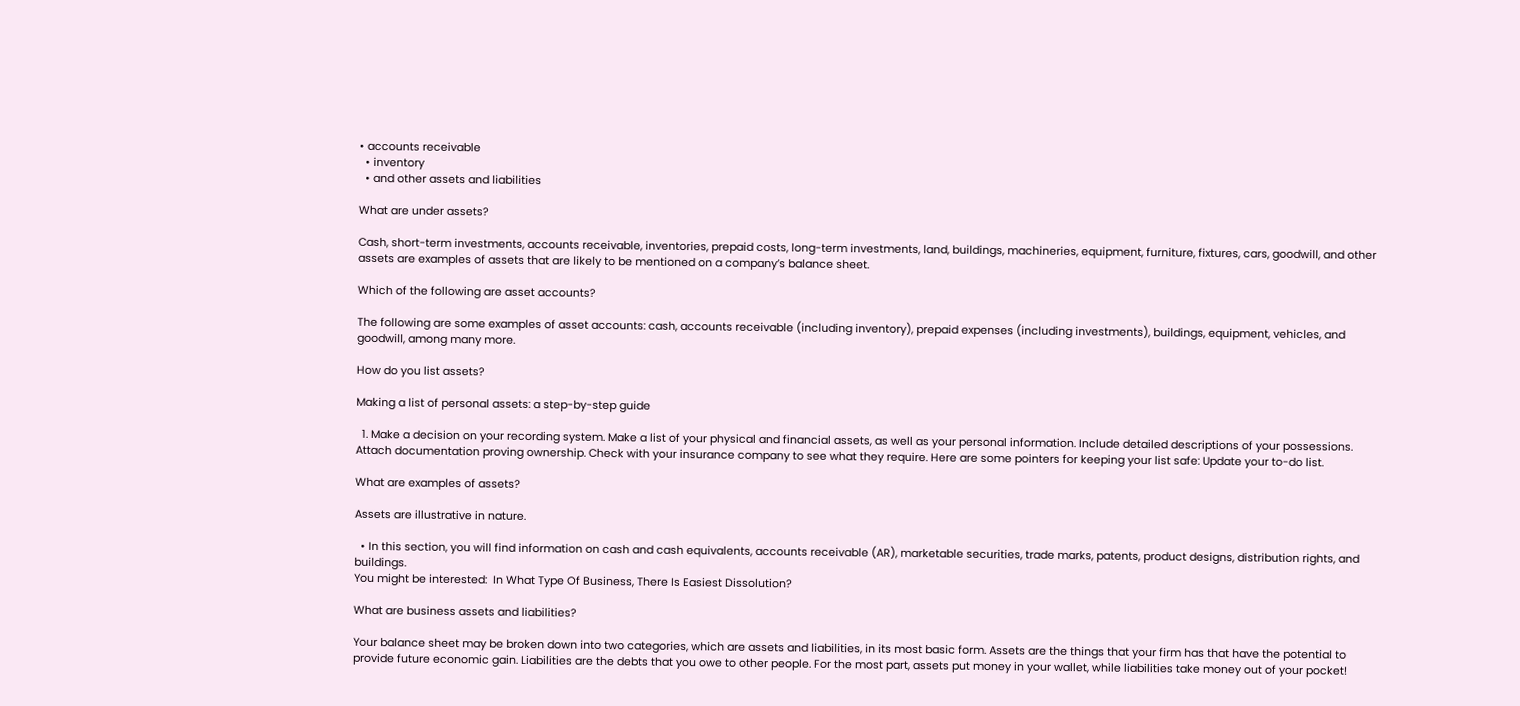• accounts receivable
  • inventory
  • and other assets and liabilities

What are under assets?

Cash, short-term investments, accounts receivable, inventories, prepaid costs, long-term investments, land, buildings, machineries, equipment, furniture, fixtures, cars, goodwill, and other assets are examples of assets that are likely to be mentioned on a company’s balance sheet.

Which of the following are asset accounts?

The following are some examples of asset accounts: cash, accounts receivable (including inventory), prepaid expenses (including investments), buildings, equipment, vehicles, and goodwill, among many more.

How do you list assets?

Making a list of personal assets: a step-by-step guide

  1. Make a decision on your recording system. Make a list of your physical and financial assets, as well as your personal information. Include detailed descriptions of your possessions. Attach documentation proving ownership. Check with your insurance company to see what they require. Here are some pointers for keeping your list safe: Update your to-do list.

What are examples of assets?

Assets are illustrative in nature.

  • In this section, you will find information on cash and cash equivalents, accounts receivable (AR), marketable securities, trade marks, patents, product designs, distribution rights, and buildings.
You might be interested:  In What Type Of Business, There Is Easiest Dissolution?

What are business assets and liabilities?

Your balance sheet may be broken down into two categories, which are assets and liabilities, in its most basic form. Assets are the things that your firm has that have the potential to provide future economic gain. Liabilities are the debts that you owe to other people. For the most part, assets put money in your wallet, while liabilities take money out of your pocket!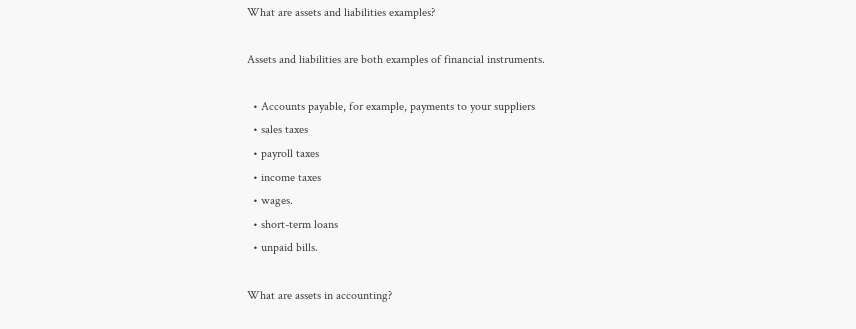What are assets and liabilities examples?

Assets and liabilities are both examples of financial instruments.

  • Accounts payable, for example, payments to your suppliers
  • sales taxes
  • payroll taxes
  • income taxes
  • wages.
  • short-term loans
  • unpaid bills.

What are assets in accounting?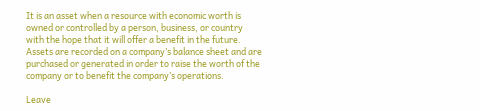It is an asset when a resource with economic worth is owned or controlled by a person, business, or country with the hope that it will offer a benefit in the future. Assets are recorded on a company’s balance sheet and are purchased or generated in order to raise the worth of the company or to benefit the company’s operations.

Leave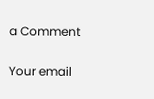a Comment

Your email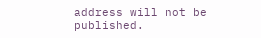address will not be published.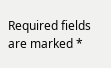Required fields are marked *